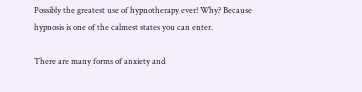Possibly the greatest use of hypnotherapy ever! Why? Because hypnosis is one of the calmest states you can enter.

There are many forms of anxiety and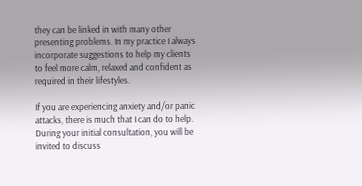they can be linked in with many other presenting problems. In my practice I always incorporate suggestions to help my clients to feel more calm, relaxed and confident as required in their lifestyles.

If you are experiencing anxiety and/or panic attacks, there is much that I can do to help. During your initial consultation, you will be invited to discuss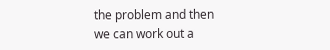the problem and then we can work out a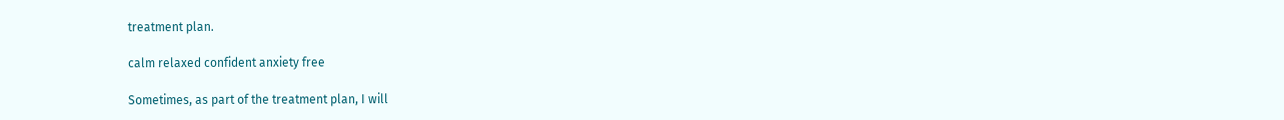treatment plan.

calm relaxed confident anxiety free

Sometimes, as part of the treatment plan, I will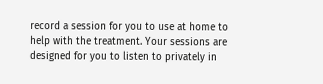record a session for you to use at home to help with the treatment. Your sessions are designed for you to listen to privately in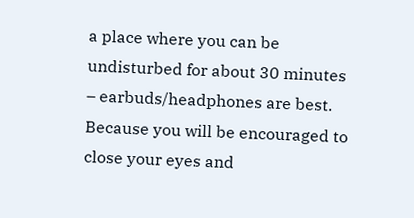a place where you can be undisturbed for about 30 minutes – earbuds/headphones are best. Because you will be encouraged to close your eyes and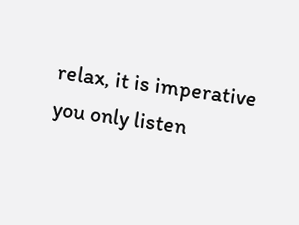relax, it is imperative you only listen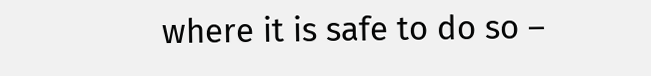where it is safe to do so –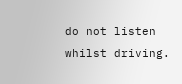do not listen whilst driving.